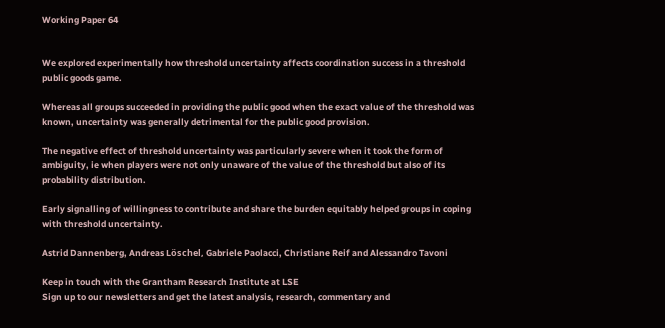Working Paper 64


We explored experimentally how threshold uncertainty affects coordination success in a threshold public goods game.

Whereas all groups succeeded in providing the public good when the exact value of the threshold was known, uncertainty was generally detrimental for the public good provision.

The negative effect of threshold uncertainty was particularly severe when it took the form of ambiguity, ie when players were not only unaware of the value of the threshold but also of its probability distribution.

Early signalling of willingness to contribute and share the burden equitably helped groups in coping with threshold uncertainty.

Astrid Dannenberg, Andreas Löschel, Gabriele Paolacci, Christiane Reif and Alessandro Tavoni

Keep in touch with the Grantham Research Institute at LSE
Sign up to our newsletters and get the latest analysis, research, commentary and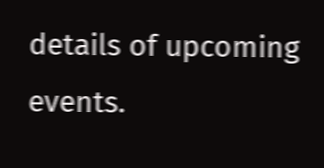details of upcoming events.